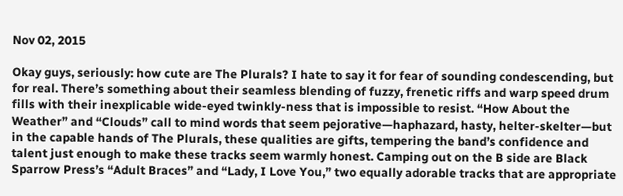Nov 02, 2015

Okay guys, seriously: how cute are The Plurals? I hate to say it for fear of sounding condescending, but for real. There’s something about their seamless blending of fuzzy, frenetic riffs and warp speed drum fills with their inexplicable wide-eyed twinkly-ness that is impossible to resist. “How About the Weather” and “Clouds” call to mind words that seem pejorative—haphazard, hasty, helter-skelter—but in the capable hands of The Plurals, these qualities are gifts, tempering the band’s confidence and talent just enough to make these tracks seem warmly honest. Camping out on the B side are Black Sparrow Press’s “Adult Braces” and “Lady, I Love You,” two equally adorable tracks that are appropriate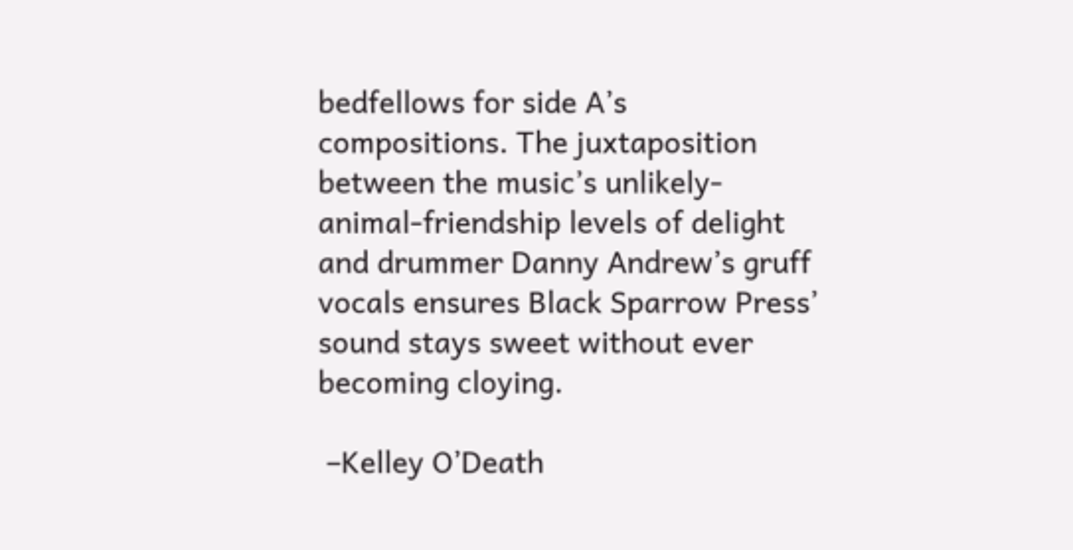bedfellows for side A’s compositions. The juxtaposition between the music’s unlikely-animal-friendship levels of delight and drummer Danny Andrew’s gruff vocals ensures Black Sparrow Press’ sound stays sweet without ever becoming cloying.

 –Kelley O’Death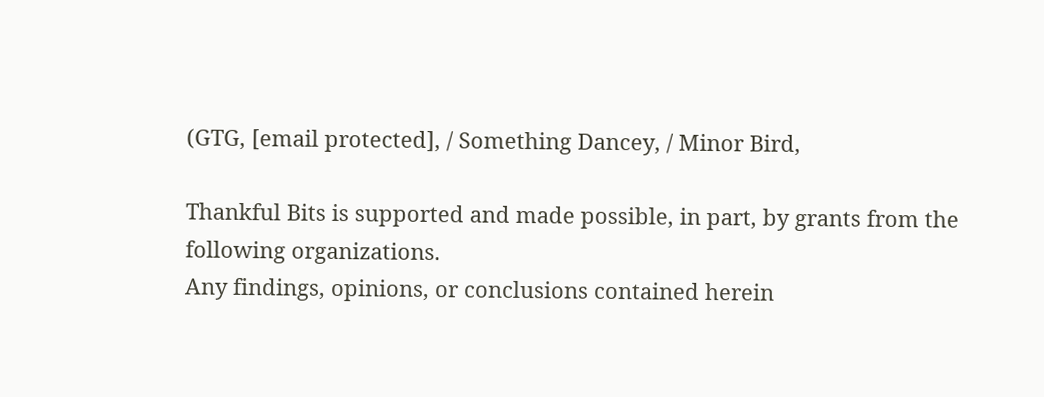(GTG, [email protected], / Something Dancey, / Minor Bird,

Thankful Bits is supported and made possible, in part, by grants from the following organizations.
Any findings, opinions, or conclusions contained herein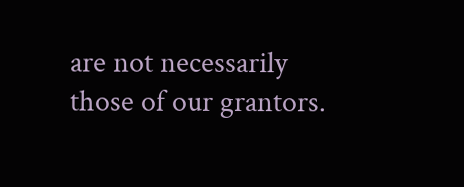are not necessarily those of our grantors.